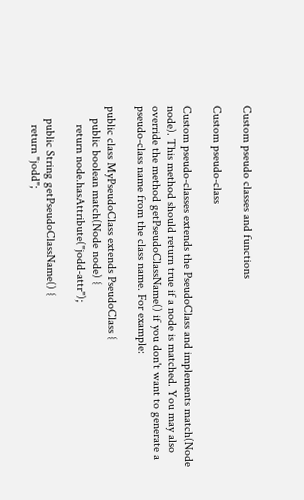Custom pseudo classes and functions

Custom pseudo-class

Custom pseudo-classes extends the PseudoClass and implements match(Node node). This method should return true if a node is matched. You may also override the method getPseudoClassName() if you don't want to generate a pseudo-class name from the class name. For example:

public class MyPseudoClass extends PseudoClass {
    public boolean match(Node node) {
      return node.hasAttribute("jodd-attr");

    public String getPseudoClassName() {
      return "jodd";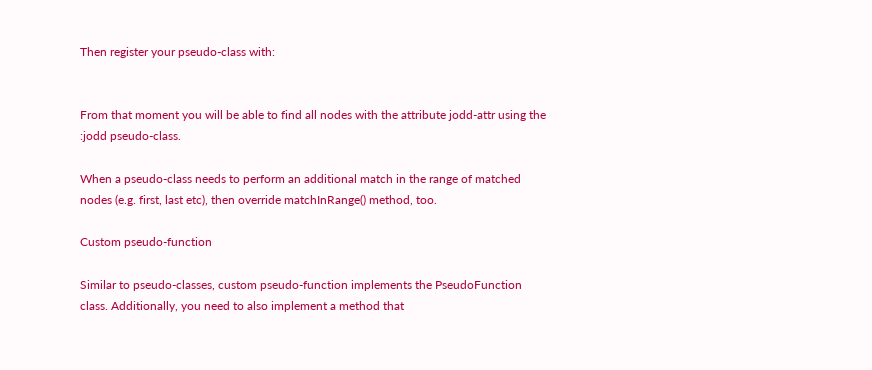Then register your pseudo-class with:


From that moment you will be able to find all nodes with the attribute jodd-attr using the :jodd pseudo-class.

When a pseudo-class needs to perform an additional match in the range of matched nodes (e.g. first, last etc), then override matchInRange() method, too.

Custom pseudo-function

Similar to pseudo-classes, custom pseudo-function implements the PseudoFunction class. Additionally, you need to also implement a method that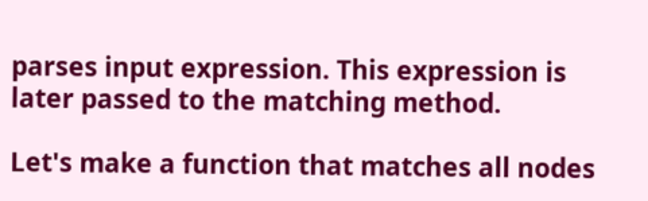parses input expression. This expression is later passed to the matching method.

Let's make a function that matches all nodes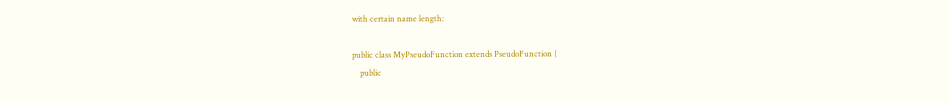with certain name length:

public class MyPseudoFunction extends PseudoFunction {
    public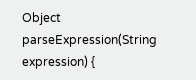Object parseExpression(String expression) {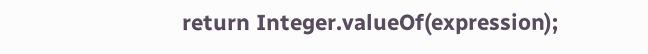return Integer.valueOf(expression);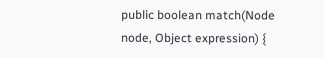public boolean match(Node node, Object expression) {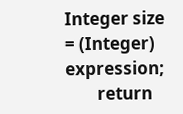Integer size = (Integer) expression;
        return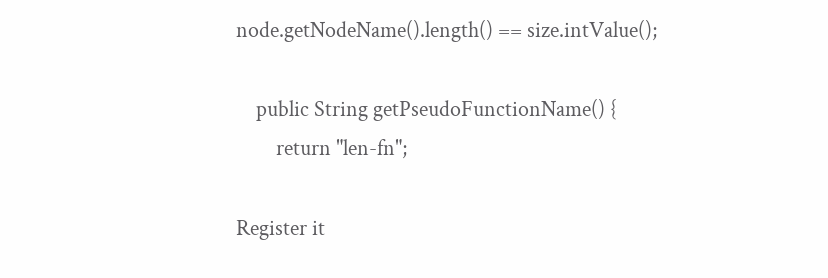node.getNodeName().length() == size.intValue();

    public String getPseudoFunctionName() {
        return "len-fn";

Register it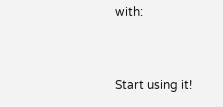with:


Start using it!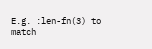E.g. :len-fn(3) to match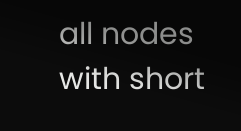all nodes with short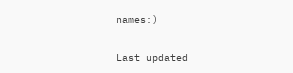names:)

Last updated